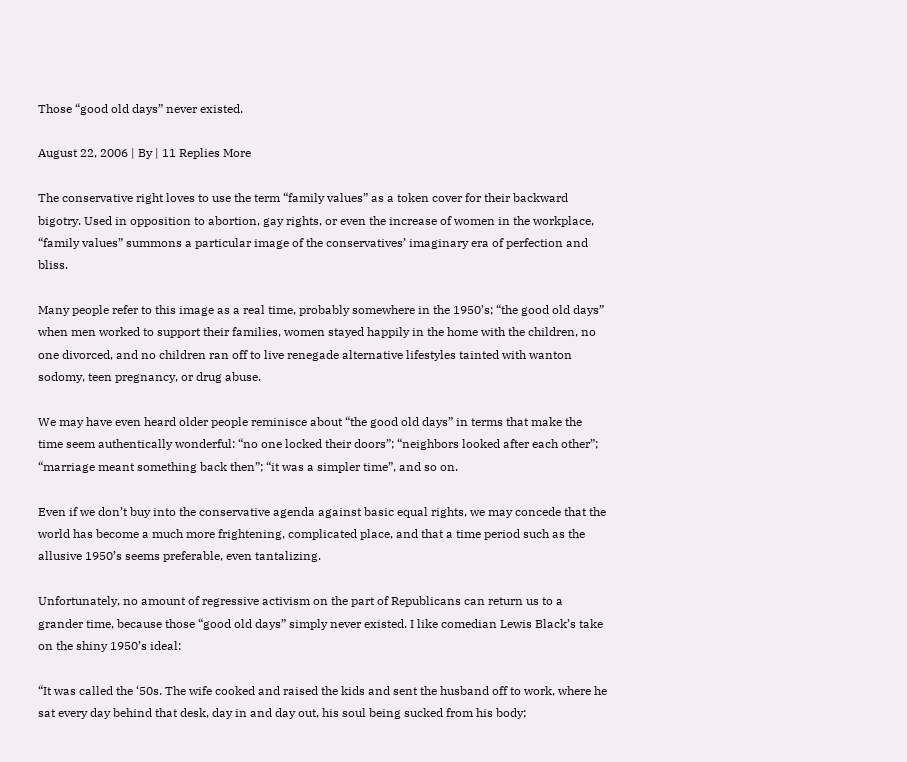Those “good old days” never existed.

August 22, 2006 | By | 11 Replies More

The conservative right loves to use the term “family values” as a token cover for their backward bigotry. Used in opposition to abortion, gay rights, or even the increase of women in the workplace, “family values” summons a particular image of the conservatives’ imaginary era of perfection and bliss.

Many people refer to this image as a real time, probably somewhere in the 1950’s; “the good old days” when men worked to support their families, women stayed happily in the home with the children, no one divorced, and no children ran off to live renegade alternative lifestyles tainted with wanton sodomy, teen pregnancy, or drug abuse.

We may have even heard older people reminisce about “the good old days” in terms that make the time seem authentically wonderful: “no one locked their doors”; “neighbors looked after each other”; “marriage meant something back then”; “it was a simpler time”, and so on.

Even if we don’t buy into the conservative agenda against basic equal rights, we may concede that the world has become a much more frightening, complicated place, and that a time period such as the allusive 1950’s seems preferable, even tantalizing.

Unfortunately, no amount of regressive activism on the part of Republicans can return us to a grander time, because those “good old days” simply never existed. I like comedian Lewis Black’s take on the shiny 1950’s ideal:

“It was called the ‘50s. The wife cooked and raised the kids and sent the husband off to work, where he sat every day behind that desk, day in and day out, his soul being sucked from his body;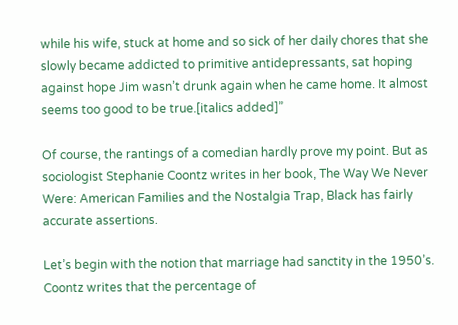while his wife, stuck at home and so sick of her daily chores that she slowly became addicted to primitive antidepressants, sat hoping against hope Jim wasn’t drunk again when he came home. It almost seems too good to be true.[italics added]”

Of course, the rantings of a comedian hardly prove my point. But as sociologist Stephanie Coontz writes in her book, The Way We Never Were: American Families and the Nostalgia Trap, Black has fairly accurate assertions.

Let’s begin with the notion that marriage had sanctity in the 1950’s. Coontz writes that the percentage of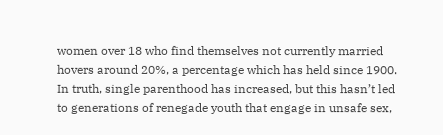women over 18 who find themselves not currently married hovers around 20%, a percentage which has held since 1900. In truth, single parenthood has increased, but this hasn’t led to generations of renegade youth that engage in unsafe sex,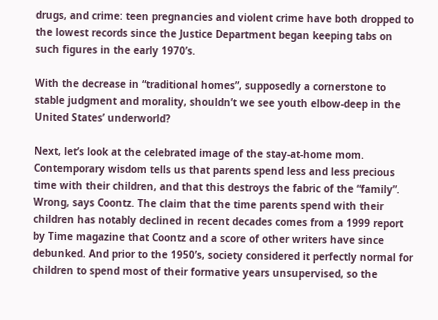drugs, and crime: teen pregnancies and violent crime have both dropped to the lowest records since the Justice Department began keeping tabs on such figures in the early 1970’s.

With the decrease in “traditional homes”, supposedly a cornerstone to stable judgment and morality, shouldn’t we see youth elbow-deep in the United States’ underworld?

Next, let’s look at the celebrated image of the stay-at-home mom. Contemporary wisdom tells us that parents spend less and less precious time with their children, and that this destroys the fabric of the “family”. Wrong, says Coontz. The claim that the time parents spend with their children has notably declined in recent decades comes from a 1999 report by Time magazine that Coontz and a score of other writers have since debunked. And prior to the 1950’s, society considered it perfectly normal for children to spend most of their formative years unsupervised, so the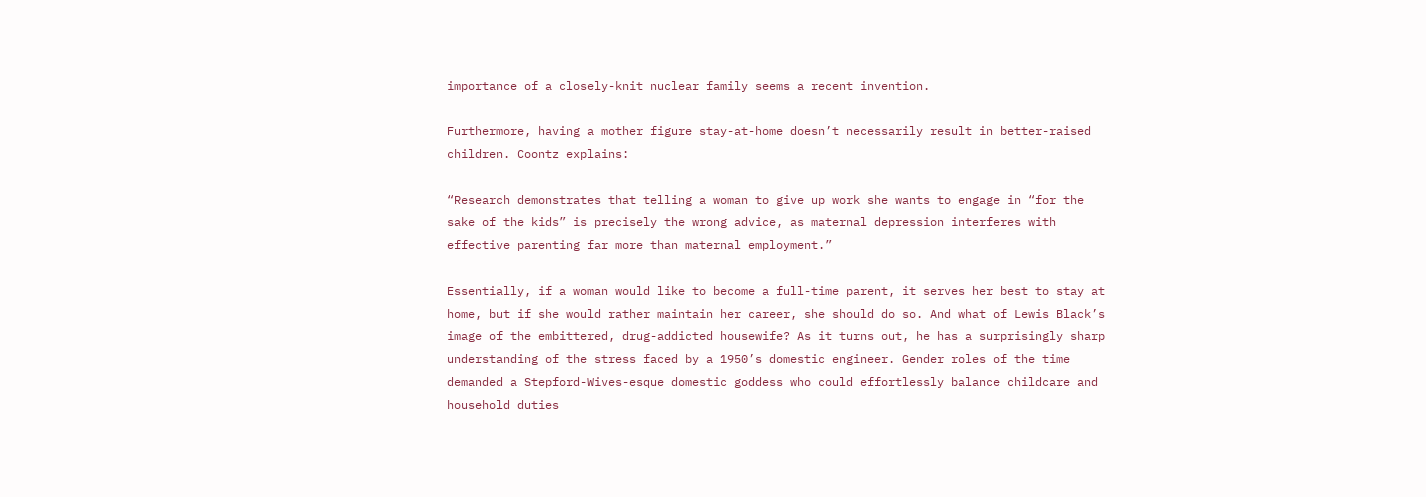importance of a closely-knit nuclear family seems a recent invention.

Furthermore, having a mother figure stay-at-home doesn’t necessarily result in better-raised children. Coontz explains:

“Research demonstrates that telling a woman to give up work she wants to engage in “for the sake of the kids” is precisely the wrong advice, as maternal depression interferes with effective parenting far more than maternal employment.”

Essentially, if a woman would like to become a full-time parent, it serves her best to stay at home, but if she would rather maintain her career, she should do so. And what of Lewis Black’s image of the embittered, drug-addicted housewife? As it turns out, he has a surprisingly sharp understanding of the stress faced by a 1950’s domestic engineer. Gender roles of the time demanded a Stepford-Wives-esque domestic goddess who could effortlessly balance childcare and household duties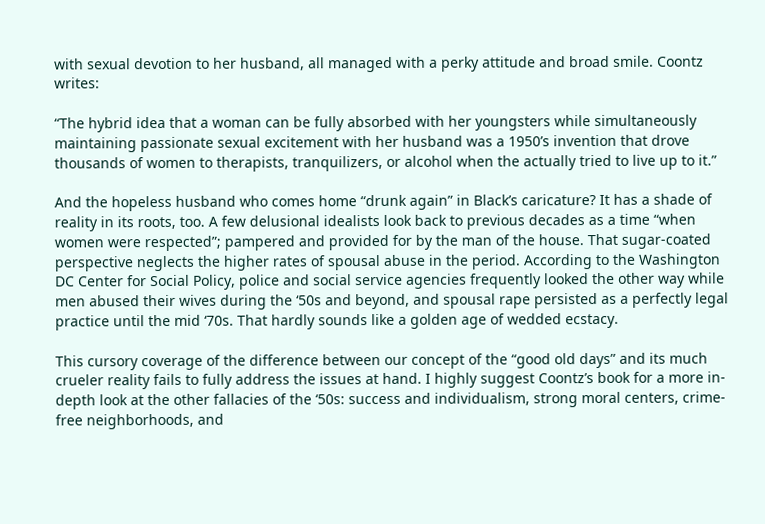with sexual devotion to her husband, all managed with a perky attitude and broad smile. Coontz writes:

“The hybrid idea that a woman can be fully absorbed with her youngsters while simultaneously maintaining passionate sexual excitement with her husband was a 1950’s invention that drove thousands of women to therapists, tranquilizers, or alcohol when the actually tried to live up to it.”

And the hopeless husband who comes home “drunk again” in Black’s caricature? It has a shade of reality in its roots, too. A few delusional idealists look back to previous decades as a time “when women were respected”; pampered and provided for by the man of the house. That sugar-coated perspective neglects the higher rates of spousal abuse in the period. According to the Washington DC Center for Social Policy, police and social service agencies frequently looked the other way while men abused their wives during the ‘50s and beyond, and spousal rape persisted as a perfectly legal practice until the mid ‘70s. That hardly sounds like a golden age of wedded ecstacy.

This cursory coverage of the difference between our concept of the “good old days” and its much crueler reality fails to fully address the issues at hand. I highly suggest Coontz’s book for a more in-depth look at the other fallacies of the ‘50s: success and individualism, strong moral centers, crime-free neighborhoods, and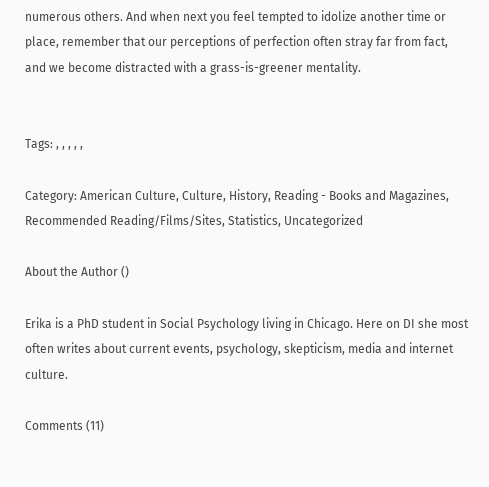numerous others. And when next you feel tempted to idolize another time or place, remember that our perceptions of perfection often stray far from fact, and we become distracted with a grass-is-greener mentality.


Tags: , , , , ,

Category: American Culture, Culture, History, Reading - Books and Magazines, Recommended Reading/Films/Sites, Statistics, Uncategorized

About the Author ()

Erika is a PhD student in Social Psychology living in Chicago. Here on DI she most often writes about current events, psychology, skepticism, media and internet culture.

Comments (11)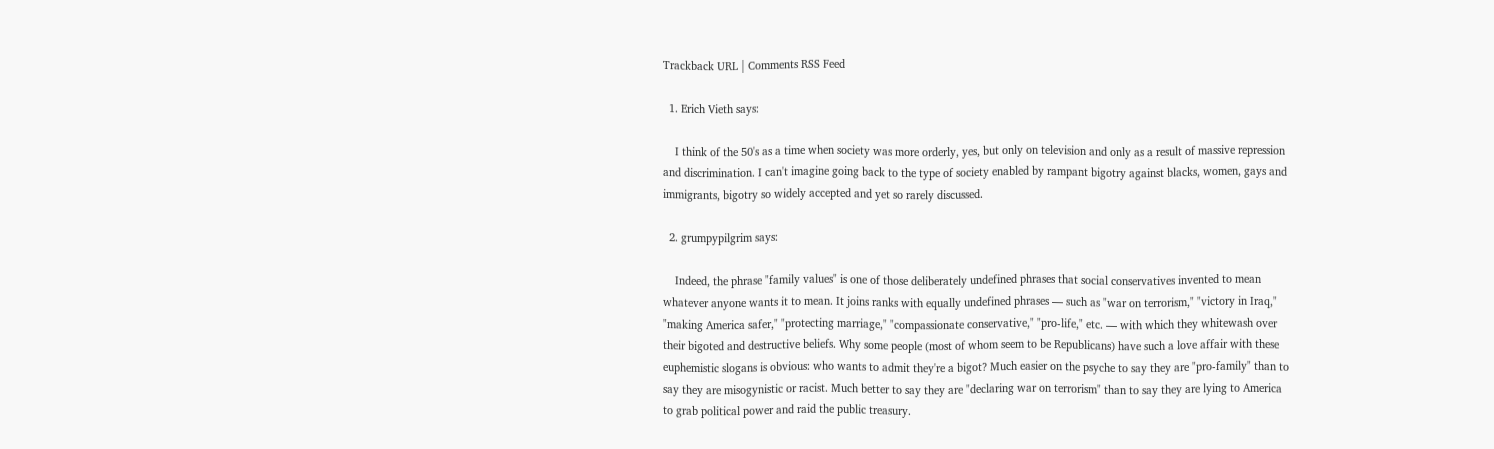Trackback URL | Comments RSS Feed

  1. Erich Vieth says:

    I think of the 50's as a time when society was more orderly, yes, but only on television and only as a result of massive repression and discrimination. I can't imagine going back to the type of society enabled by rampant bigotry against blacks, women, gays and immigrants, bigotry so widely accepted and yet so rarely discussed.

  2. grumpypilgrim says:

    Indeed, the phrase "family values" is one of those deliberately undefined phrases that social conservatives invented to mean whatever anyone wants it to mean. It joins ranks with equally undefined phrases — such as "war on terrorism," "victory in Iraq," "making America safer," "protecting marriage," "compassionate conservative," "pro-life," etc. — with which they whitewash over their bigoted and destructive beliefs. Why some people (most of whom seem to be Republicans) have such a love affair with these euphemistic slogans is obvious: who wants to admit they're a bigot? Much easier on the psyche to say they are "pro-family" than to say they are misogynistic or racist. Much better to say they are "declaring war on terrorism" than to say they are lying to America to grab political power and raid the public treasury.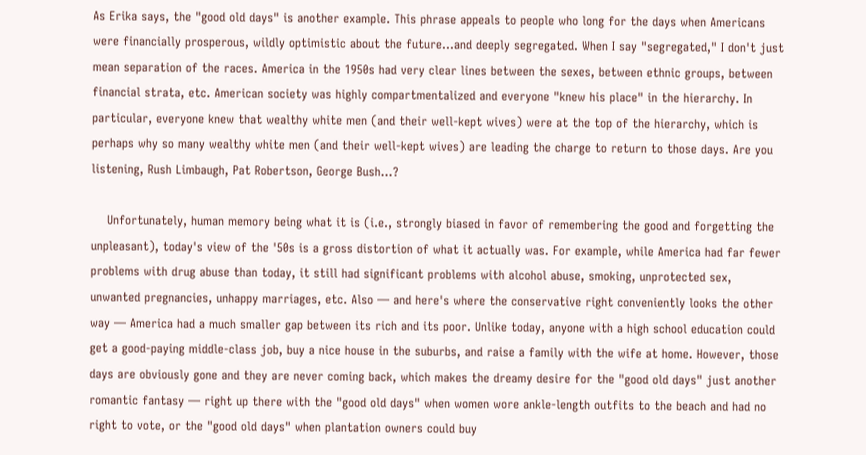As Erika says, the "good old days" is another example. This phrase appeals to people who long for the days when Americans were financially prosperous, wildly optimistic about the future…and deeply segregated. When I say "segregated," I don't just mean separation of the races. America in the 1950s had very clear lines between the sexes, between ethnic groups, between financial strata, etc. American society was highly compartmentalized and everyone "knew his place" in the hierarchy. In particular, everyone knew that wealthy white men (and their well-kept wives) were at the top of the hierarchy, which is perhaps why so many wealthy white men (and their well-kept wives) are leading the charge to return to those days. Are you listening, Rush Limbaugh, Pat Robertson, George Bush…?

    Unfortunately, human memory being what it is (i.e., strongly biased in favor of remembering the good and forgetting the unpleasant), today's view of the '50s is a gross distortion of what it actually was. For example, while America had far fewer problems with drug abuse than today, it still had significant problems with alcohol abuse, smoking, unprotected sex, unwanted pregnancies, unhappy marriages, etc. Also — and here's where the conservative right conveniently looks the other way — America had a much smaller gap between its rich and its poor. Unlike today, anyone with a high school education could get a good-paying middle-class job, buy a nice house in the suburbs, and raise a family with the wife at home. However, those days are obviously gone and they are never coming back, which makes the dreamy desire for the "good old days" just another romantic fantasy — right up there with the "good old days" when women wore ankle-length outfits to the beach and had no right to vote, or the "good old days" when plantation owners could buy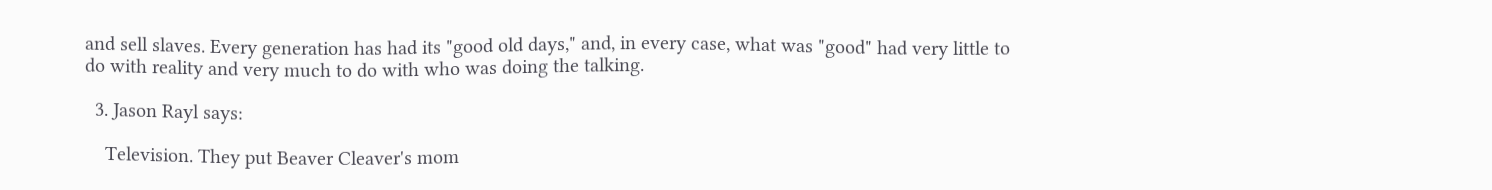and sell slaves. Every generation has had its "good old days," and, in every case, what was "good" had very little to do with reality and very much to do with who was doing the talking.

  3. Jason Rayl says:

    Television. They put Beaver Cleaver's mom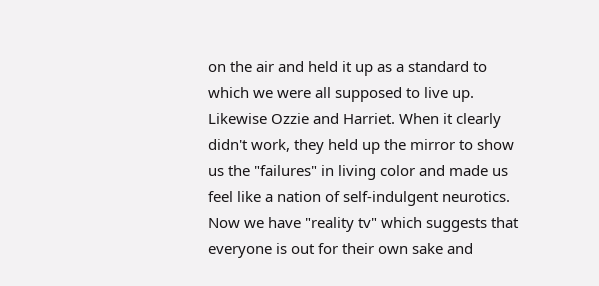on the air and held it up as a standard to which we were all supposed to live up. Likewise Ozzie and Harriet. When it clearly didn't work, they held up the mirror to show us the "failures" in living color and made us feel like a nation of self-indulgent neurotics. Now we have "reality tv" which suggests that everyone is out for their own sake and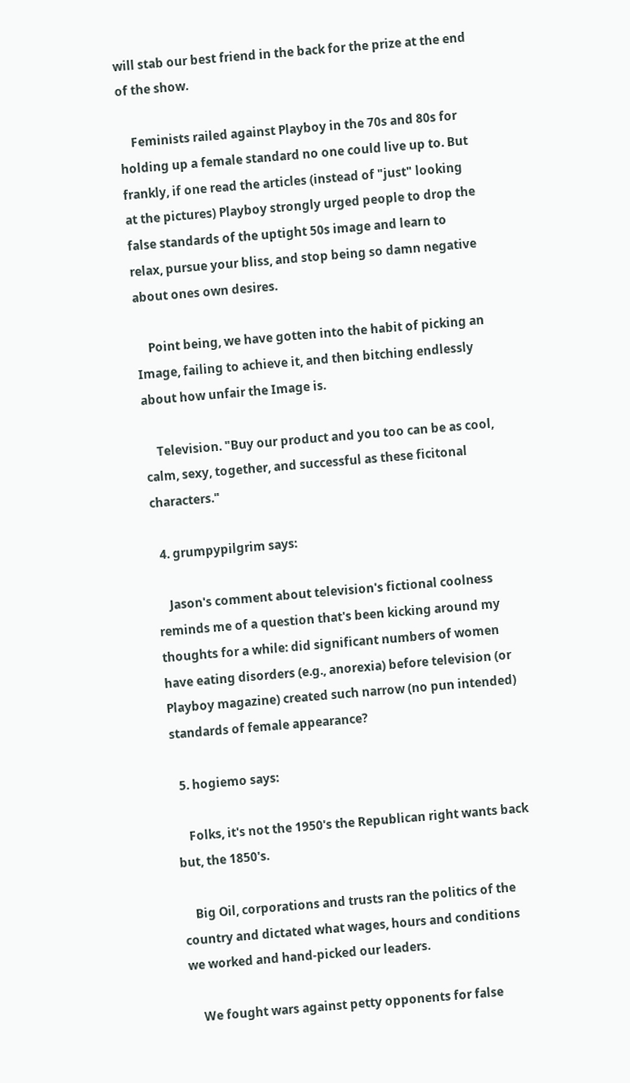will stab our best friend in the back for the prize at the end of the show.

    Feminists railed against Playboy in the 70s and 80s for holding up a female standard no one could live up to. But frankly, if one read the articles (instead of "just" looking at the pictures) Playboy strongly urged people to drop the false standards of the uptight 50s image and learn to relax, pursue your bliss, and stop being so damn negative about ones own desires.

    Point being, we have gotten into the habit of picking an Image, failing to achieve it, and then bitching endlessly about how unfair the Image is.

    Television. "Buy our product and you too can be as cool, calm, sexy, together, and successful as these ficitonal characters."

  4. grumpypilgrim says:

    Jason's comment about television's fictional coolness reminds me of a question that's been kicking around my thoughts for a while: did significant numbers of women have eating disorders (e.g., anorexia) before television (or Playboy magazine) created such narrow (no pun intended) standards of female appearance?

  5. hogiemo says:

    Folks, it's not the 1950's the Republican right wants back but, the 1850's.

    Big Oil, corporations and trusts ran the politics of the country and dictated what wages, hours and conditions we worked and hand-picked our leaders.

    We fought wars against petty opponents for false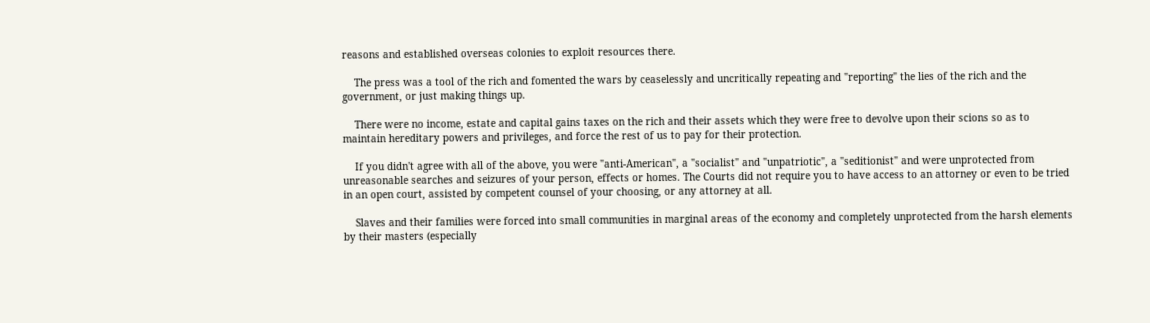reasons and established overseas colonies to exploit resources there.

    The press was a tool of the rich and fomented the wars by ceaselessly and uncritically repeating and "reporting" the lies of the rich and the government, or just making things up.

    There were no income, estate and capital gains taxes on the rich and their assets which they were free to devolve upon their scions so as to maintain hereditary powers and privileges, and force the rest of us to pay for their protection.

    If you didn't agree with all of the above, you were "anti-American", a "socialist" and "unpatriotic", a "seditionist" and were unprotected from unreasonable searches and seizures of your person, effects or homes. The Courts did not require you to have access to an attorney or even to be tried in an open court, assisted by competent counsel of your choosing, or any attorney at all.

    Slaves and their families were forced into small communities in marginal areas of the economy and completely unprotected from the harsh elements by their masters (especially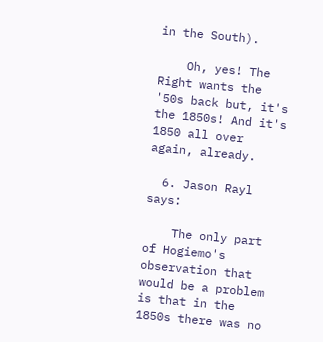in the South).

    Oh, yes! The Right wants the '50s back but, it's the 1850s! And it's 1850 all over again, already.

  6. Jason Rayl says:

    The only part of Hogiemo's observation that would be a problem is that in the 1850s there was no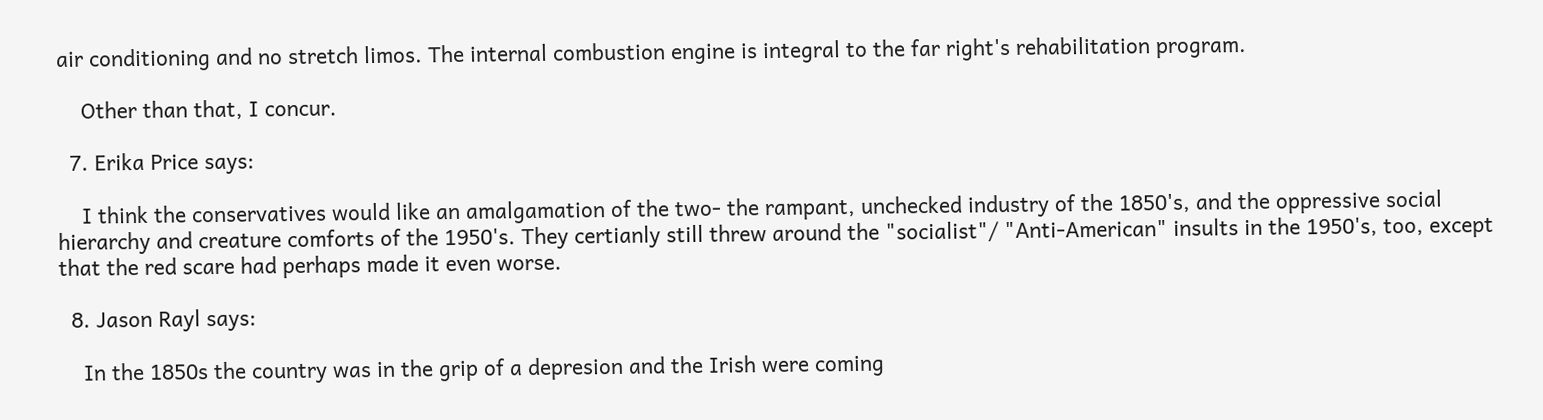air conditioning and no stretch limos. The internal combustion engine is integral to the far right's rehabilitation program.

    Other than that, I concur.

  7. Erika Price says:

    I think the conservatives would like an amalgamation of the two- the rampant, unchecked industry of the 1850's, and the oppressive social hierarchy and creature comforts of the 1950's. They certianly still threw around the "socialist"/ "Anti-American" insults in the 1950's, too, except that the red scare had perhaps made it even worse.

  8. Jason Rayl says:

    In the 1850s the country was in the grip of a depresion and the Irish were coming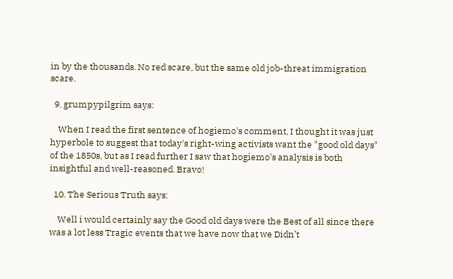in by the thousands. No red scare, but the same old job-threat immigration scare.

  9. grumpypilgrim says:

    When I read the first sentence of hogiemo's comment, I thought it was just hyperbole to suggest that today's right-wing activists want the "good old days" of the 1850s, but as I read further I saw that hogiemo's analysis is both insightful and well-reasoned. Bravo!

  10. The Serious Truth says:

    Well i would certainly say the Good old days were the Best of all since there was a lot less Tragic events that we have now that we Didn’t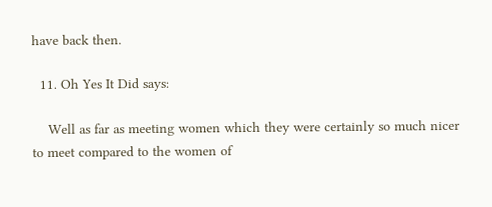have back then.

  11. Oh Yes It Did says:

    Well as far as meeting women which they were certainly so much nicer to meet compared to the women of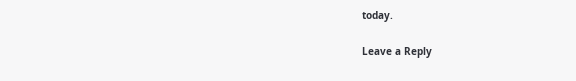today.

Leave a Reply